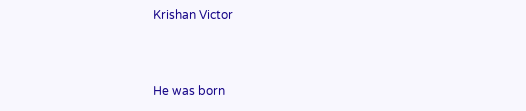Krishan Victor



He was born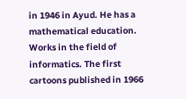in 1946 in Ayud. He has a mathematical education. Works in the field of informatics. The first cartoons published in 1966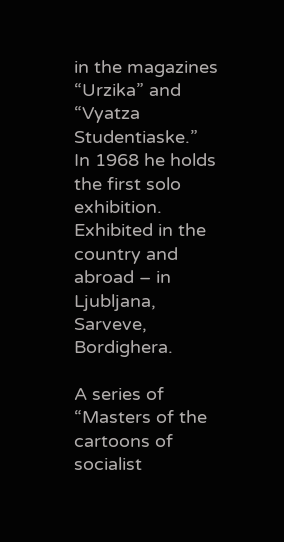in the magazines “Urzika” and “Vyatza Studentiaske.” In 1968 he holds the first solo exhibition. Exhibited in the country and abroad – in Ljubljana, Sarveve, Bordighera.

A series of “Masters of the cartoons of socialist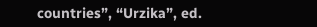countries”, “Urzika”, ed.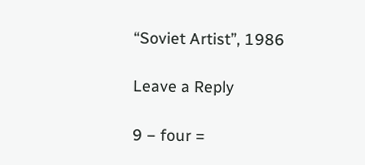“Soviet Artist”, 1986

Leave a Reply

9 − four =